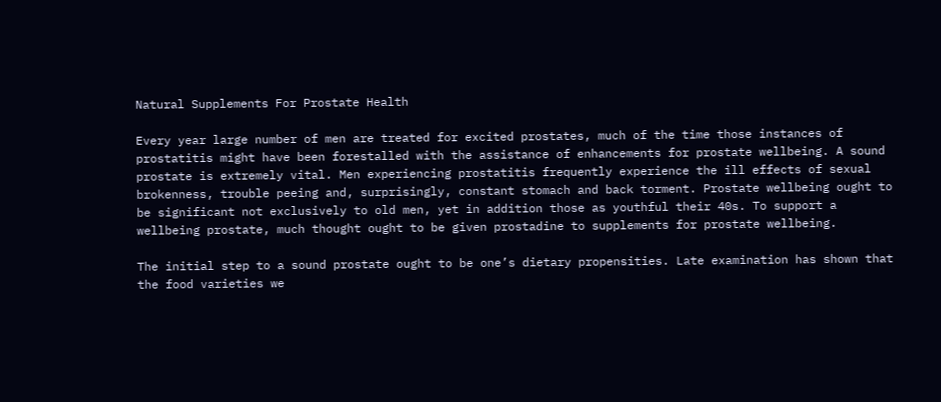Natural Supplements For Prostate Health

Every year large number of men are treated for excited prostates, much of the time those instances of prostatitis might have been forestalled with the assistance of enhancements for prostate wellbeing. A sound prostate is extremely vital. Men experiencing prostatitis frequently experience the ill effects of sexual brokenness, trouble peeing and, surprisingly, constant stomach and back torment. Prostate wellbeing ought to be significant not exclusively to old men, yet in addition those as youthful their 40s. To support a wellbeing prostate, much thought ought to be given prostadine to supplements for prostate wellbeing.

The initial step to a sound prostate ought to be one’s dietary propensities. Late examination has shown that the food varieties we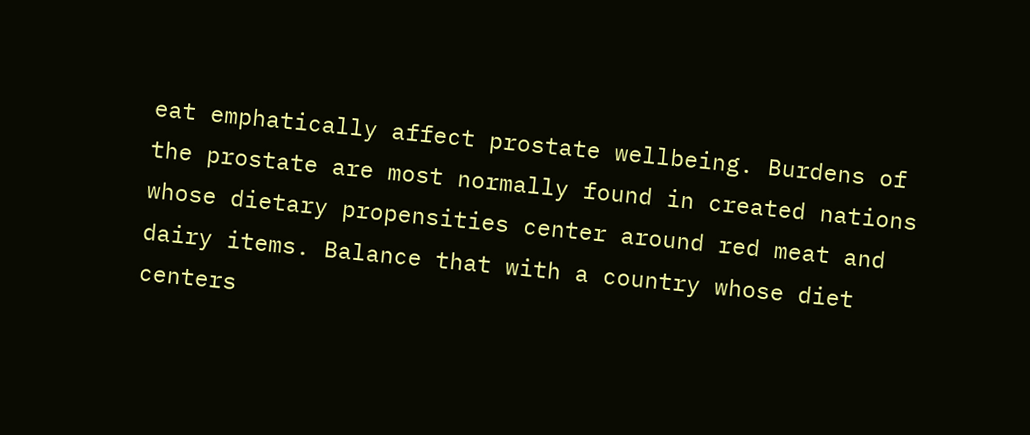eat emphatically affect prostate wellbeing. Burdens of the prostate are most normally found in created nations whose dietary propensities center around red meat and dairy items. Balance that with a country whose diet centers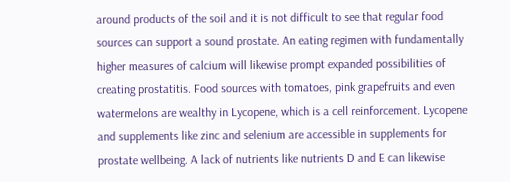around products of the soil and it is not difficult to see that regular food sources can support a sound prostate. An eating regimen with fundamentally higher measures of calcium will likewise prompt expanded possibilities of creating prostatitis. Food sources with tomatoes, pink grapefruits and even watermelons are wealthy in Lycopene, which is a cell reinforcement. Lycopene and supplements like zinc and selenium are accessible in supplements for prostate wellbeing. A lack of nutrients like nutrients D and E can likewise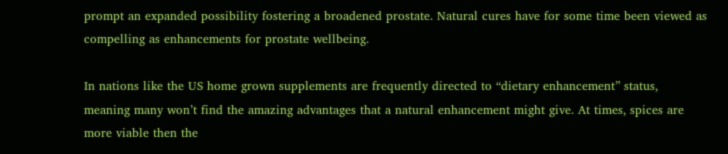prompt an expanded possibility fostering a broadened prostate. Natural cures have for some time been viewed as compelling as enhancements for prostate wellbeing.

In nations like the US home grown supplements are frequently directed to “dietary enhancement” status, meaning many won’t find the amazing advantages that a natural enhancement might give. At times, spices are more viable then the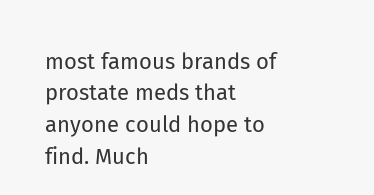most famous brands of prostate meds that anyone could hope to find. Much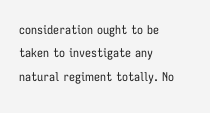consideration ought to be taken to investigate any natural regiment totally. No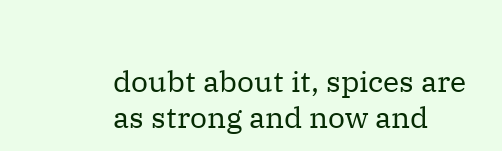doubt about it, spices are as strong and now and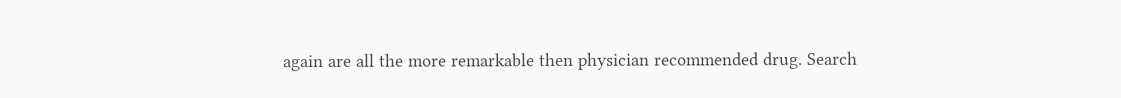again are all the more remarkable then physician recommended drug. Search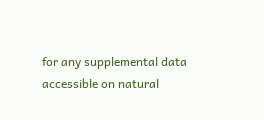for any supplemental data accessible on natural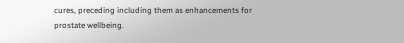cures, preceding including them as enhancements for prostate wellbeing.